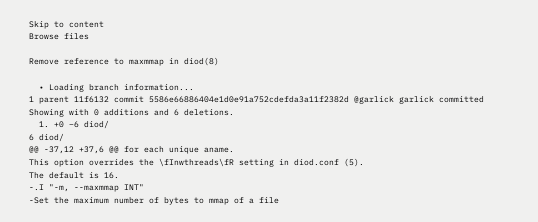Skip to content
Browse files

Remove reference to maxmmap in diod(8)

  • Loading branch information...
1 parent 11f6132 commit 5586e66886404e1d0e91a752cdefda3a11f2382d @garlick garlick committed
Showing with 0 additions and 6 deletions.
  1. +0 −6 diod/
6 diod/
@@ -37,12 +37,6 @@ for each unique aname.
This option overrides the \fInwthreads\fR setting in diod.conf (5).
The default is 16.
-.I "-m, --maxmmap INT"
-Set the maximum number of bytes to mmap of a file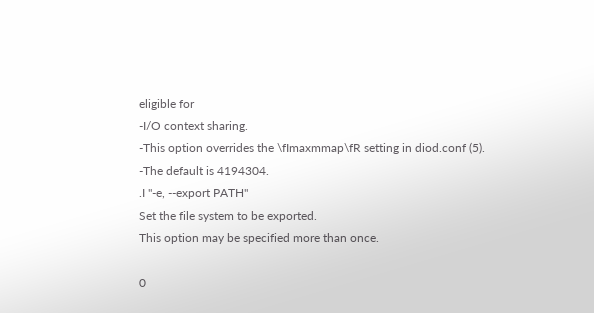eligible for
-I/O context sharing.
-This option overrides the \fImaxmmap\fR setting in diod.conf (5).
-The default is 4194304.
.I "-e, --export PATH"
Set the file system to be exported.
This option may be specified more than once.

0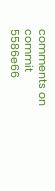comments on commit 5586e66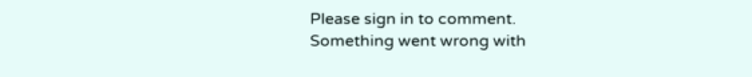Please sign in to comment.
Something went wrong with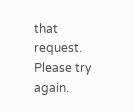that request. Please try again.